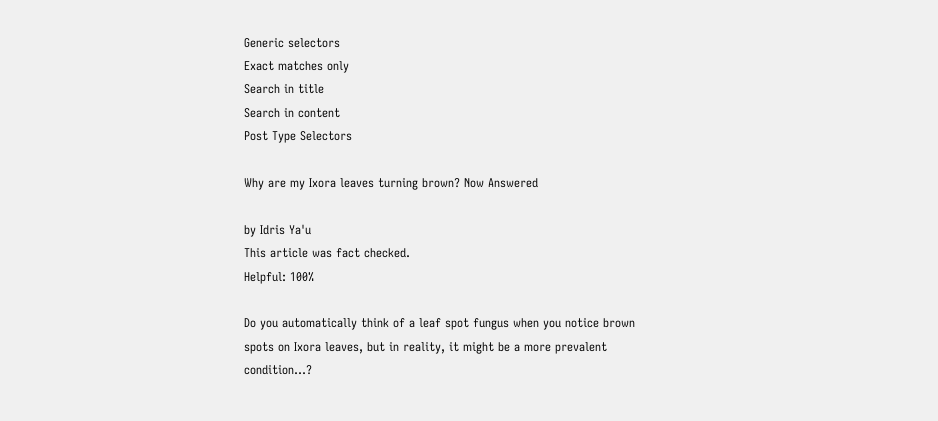Generic selectors
Exact matches only
Search in title
Search in content
Post Type Selectors

Why are my Ixora leaves turning brown? Now Answered

by Idris Ya'u
This article was fact checked.
Helpful: 100%

Do you automatically think of a leaf spot fungus when you notice brown spots on Ixora leaves, but in reality, it might be a more prevalent condition…?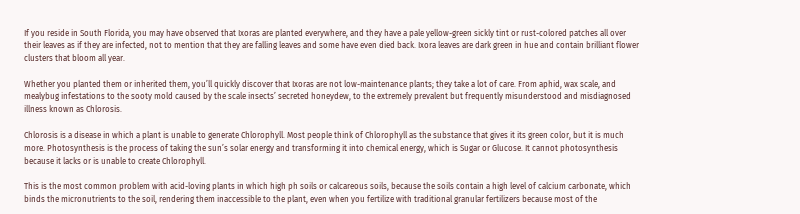If you reside in South Florida, you may have observed that Ixoras are planted everywhere, and they have a pale yellow-green sickly tint or rust-colored patches all over their leaves as if they are infected, not to mention that they are falling leaves and some have even died back. Ixora leaves are dark green in hue and contain brilliant flower clusters that bloom all year.

Whether you planted them or inherited them, you’ll quickly discover that Ixoras are not low-maintenance plants; they take a lot of care. From aphid, wax scale, and mealybug infestations to the sooty mold caused by the scale insects’ secreted honeydew, to the extremely prevalent but frequently misunderstood and misdiagnosed illness known as Chlorosis.

Chlorosis is a disease in which a plant is unable to generate Chlorophyll. Most people think of Chlorophyll as the substance that gives it its green color, but it is much more. Photosynthesis is the process of taking the sun’s solar energy and transforming it into chemical energy, which is Sugar or Glucose. It cannot photosynthesis because it lacks or is unable to create Chlorophyll.

This is the most common problem with acid-loving plants in which high ph soils or calcareous soils, because the soils contain a high level of calcium carbonate, which binds the micronutrients to the soil, rendering them inaccessible to the plant, even when you fertilize with traditional granular fertilizers because most of the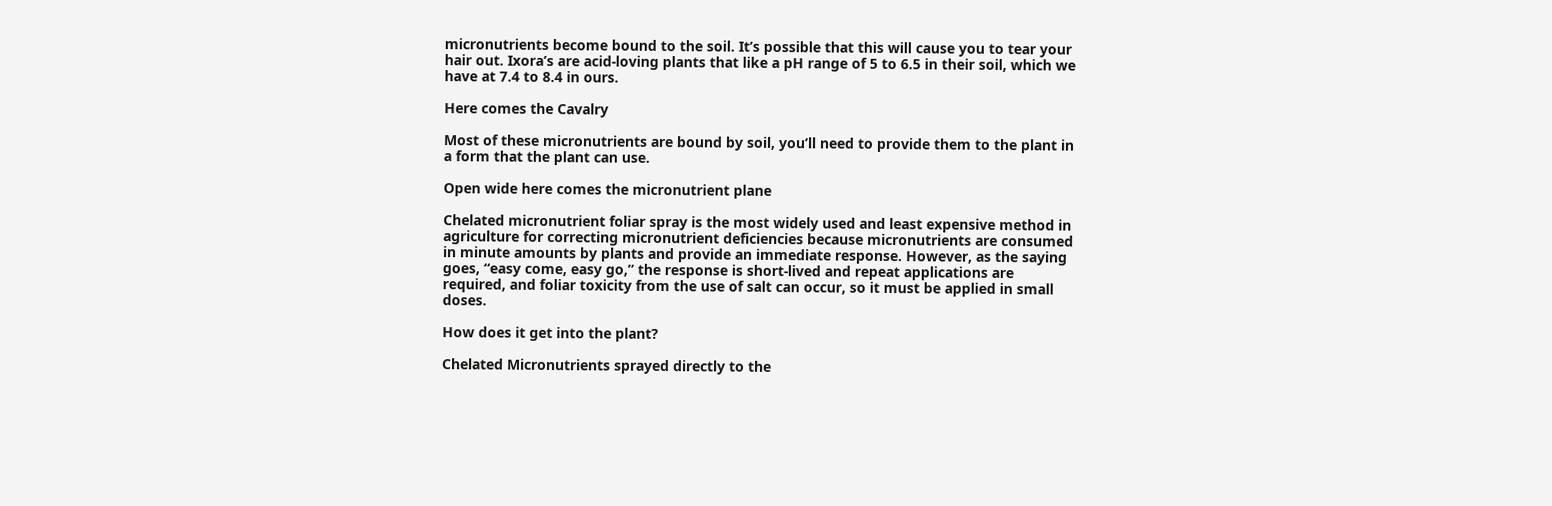micronutrients become bound to the soil. It’s possible that this will cause you to tear your hair out. Ixora’s are acid-loving plants that like a pH range of 5 to 6.5 in their soil, which we have at 7.4 to 8.4 in ours.

Here comes the Cavalry

Most of these micronutrients are bound by soil, you’ll need to provide them to the plant in a form that the plant can use.

Open wide here comes the micronutrient plane

Chelated micronutrient foliar spray is the most widely used and least expensive method in agriculture for correcting micronutrient deficiencies because micronutrients are consumed in minute amounts by plants and provide an immediate response. However, as the saying goes, “easy come, easy go,” the response is short-lived and repeat applications are required, and foliar toxicity from the use of salt can occur, so it must be applied in small doses.

How does it get into the plant?

Chelated Micronutrients sprayed directly to the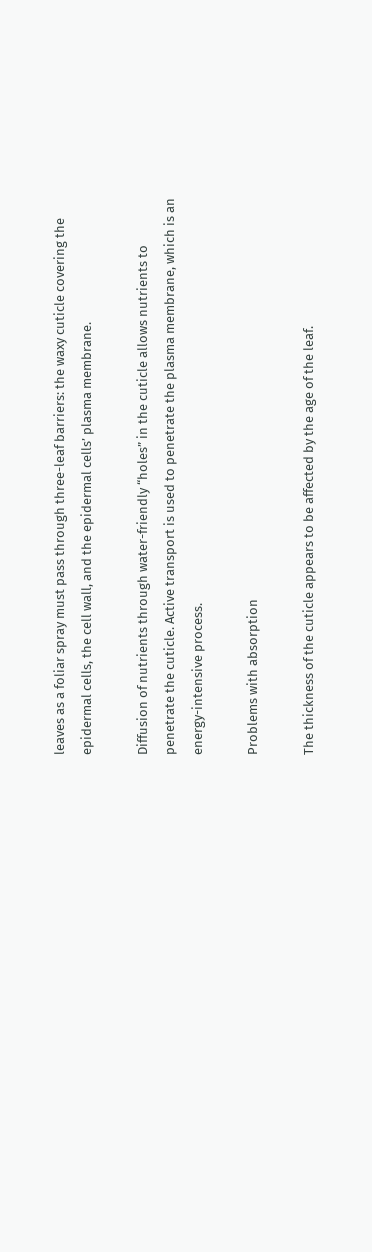leaves as a foliar spray must pass through three-leaf barriers: the waxy cuticle covering the epidermal cells, the cell wall, and the epidermal cells’ plasma membrane.

Diffusion of nutrients through water-friendly “holes” in the cuticle allows nutrients to penetrate the cuticle. Active transport is used to penetrate the plasma membrane, which is an energy-intensive process.

Problems with absorption

The thickness of the cuticle appears to be affected by the age of the leaf.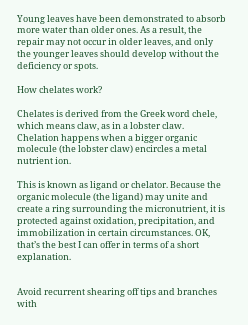Young leaves have been demonstrated to absorb more water than older ones. As a result, the repair may not occur in older leaves, and only the younger leaves should develop without the deficiency or spots.

How chelates work?

Chelates is derived from the Greek word chele, which means claw, as in a lobster claw. Chelation happens when a bigger organic molecule (the lobster claw) encircles a metal nutrient ion.

This is known as ligand or chelator. Because the organic molecule (the ligand) may unite and create a ring surrounding the micronutrient, it is protected against oxidation, precipitation, and immobilization in certain circumstances. OK, that’s the best I can offer in terms of a short explanation.


Avoid recurrent shearing off tips and branches with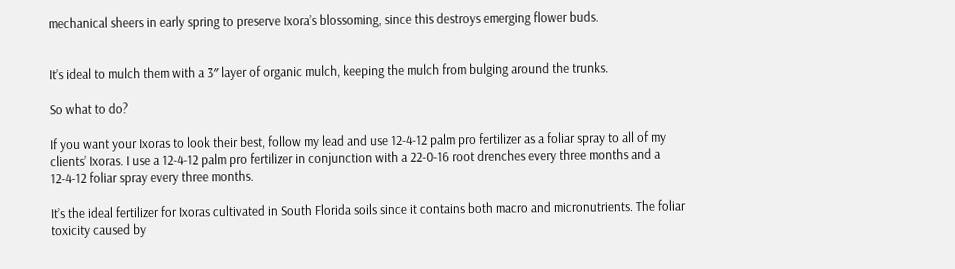mechanical sheers in early spring to preserve Ixora’s blossoming, since this destroys emerging flower buds.


It’s ideal to mulch them with a 3″ layer of organic mulch, keeping the mulch from bulging around the trunks.

So what to do?

If you want your Ixoras to look their best, follow my lead and use 12-4-12 palm pro fertilizer as a foliar spray to all of my clients’ Ixoras. I use a 12-4-12 palm pro fertilizer in conjunction with a 22-0-16 root drenches every three months and a 12-4-12 foliar spray every three months.

It’s the ideal fertilizer for Ixoras cultivated in South Florida soils since it contains both macro and micronutrients. The foliar toxicity caused by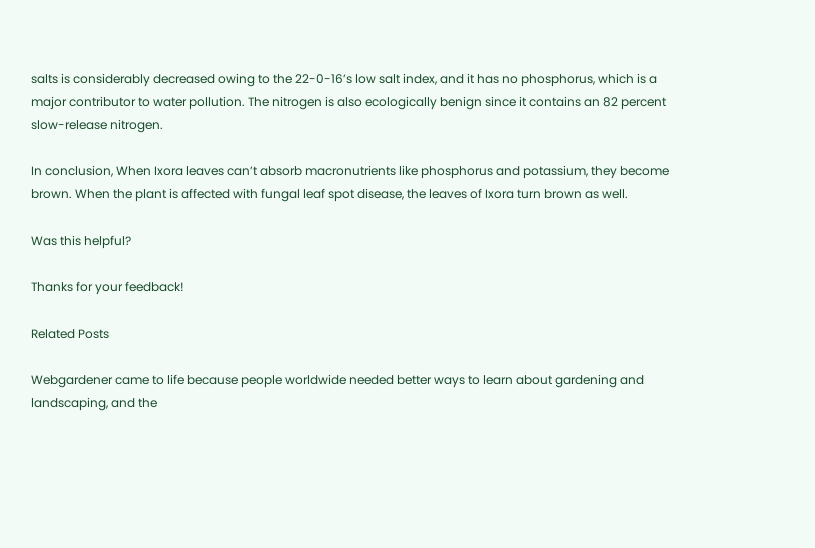salts is considerably decreased owing to the 22-0-16’s low salt index, and it has no phosphorus, which is a major contributor to water pollution. The nitrogen is also ecologically benign since it contains an 82 percent slow-release nitrogen.

In conclusion, When Ixora leaves can’t absorb macronutrients like phosphorus and potassium, they become brown. When the plant is affected with fungal leaf spot disease, the leaves of Ixora turn brown as well.

Was this helpful?

Thanks for your feedback!

Related Posts

Webgardener came to life because people worldwide needed better ways to learn about gardening and landscaping, and the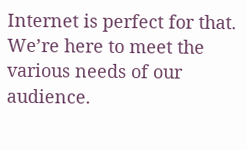Internet is perfect for that. We’re here to meet the various needs of our audience.